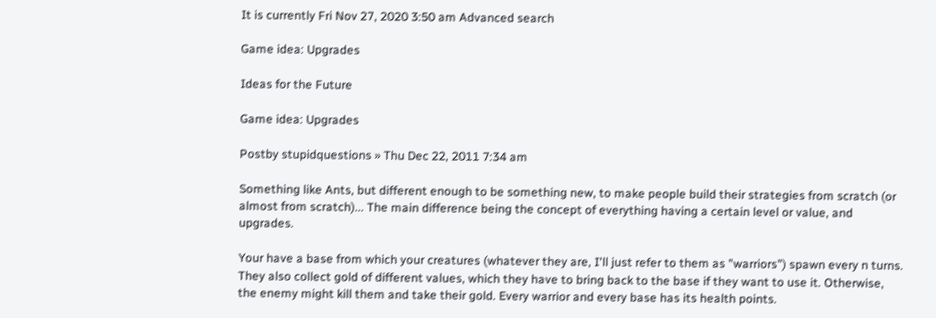It is currently Fri Nov 27, 2020 3:50 am Advanced search

Game idea: Upgrades

Ideas for the Future

Game idea: Upgrades

Postby stupidquestions » Thu Dec 22, 2011 7:34 am

Something like Ants, but different enough to be something new, to make people build their strategies from scratch (or almost from scratch)... The main difference being the concept of everything having a certain level or value, and upgrades.

Your have a base from which your creatures (whatever they are, I'll just refer to them as "warriors") spawn every n turns. They also collect gold of different values, which they have to bring back to the base if they want to use it. Otherwise, the enemy might kill them and take their gold. Every warrior and every base has its health points.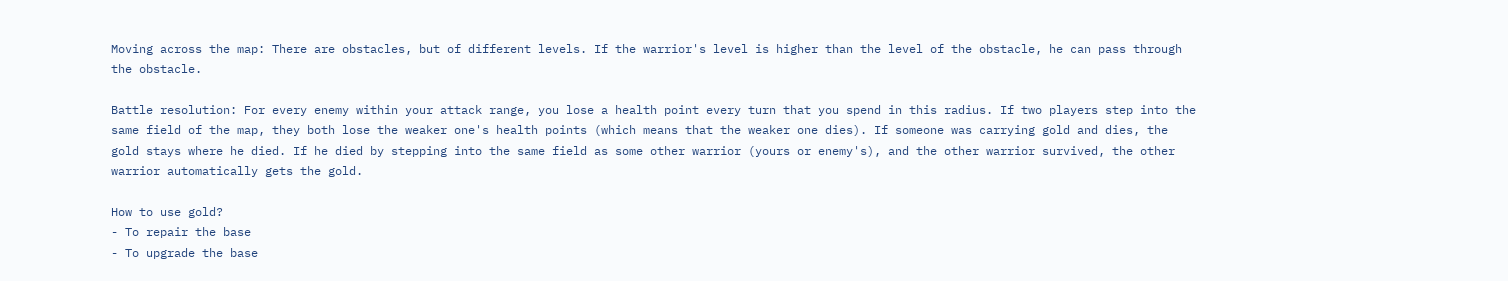Moving across the map: There are obstacles, but of different levels. If the warrior's level is higher than the level of the obstacle, he can pass through the obstacle.

Battle resolution: For every enemy within your attack range, you lose a health point every turn that you spend in this radius. If two players step into the same field of the map, they both lose the weaker one's health points (which means that the weaker one dies). If someone was carrying gold and dies, the gold stays where he died. If he died by stepping into the same field as some other warrior (yours or enemy's), and the other warrior survived, the other warrior automatically gets the gold.

How to use gold?
- To repair the base
- To upgrade the base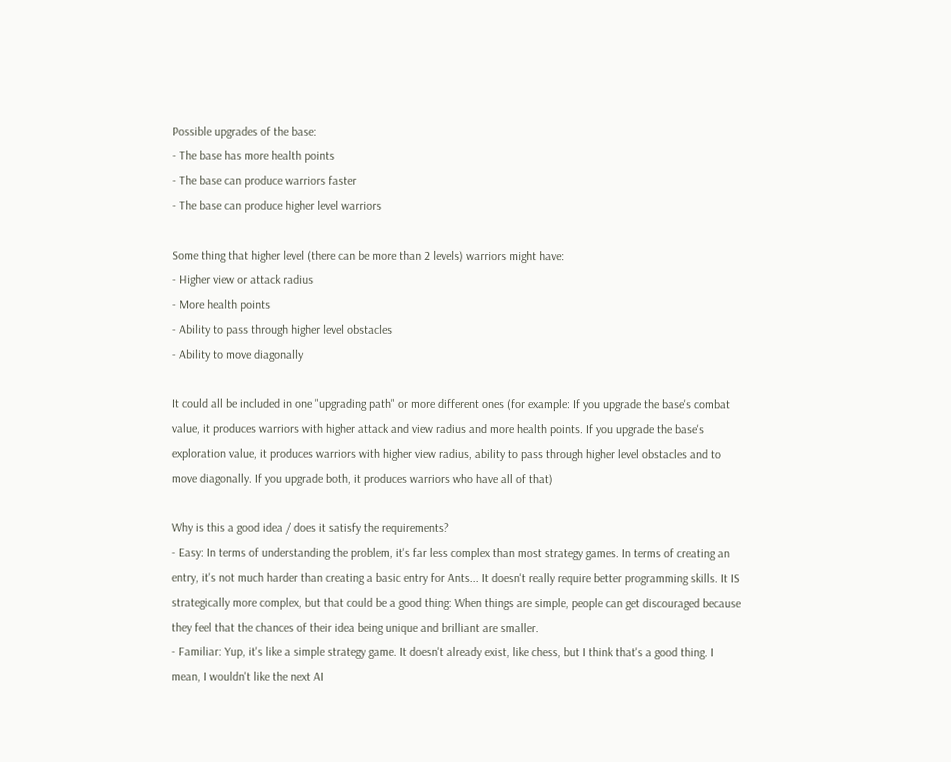Possible upgrades of the base:
- The base has more health points
- The base can produce warriors faster
- The base can produce higher level warriors

Some thing that higher level (there can be more than 2 levels) warriors might have:
- Higher view or attack radius
- More health points
- Ability to pass through higher level obstacles
- Ability to move diagonally

It could all be included in one "upgrading path" or more different ones (for example: If you upgrade the base's combat value, it produces warriors with higher attack and view radius and more health points. If you upgrade the base's exploration value, it produces warriors with higher view radius, ability to pass through higher level obstacles and to move diagonally. If you upgrade both, it produces warriors who have all of that)

Why is this a good idea / does it satisfy the requirements?
- Easy: In terms of understanding the problem, it's far less complex than most strategy games. In terms of creating an entry, it's not much harder than creating a basic entry for Ants... It doesn't really require better programming skills. It IS strategically more complex, but that could be a good thing: When things are simple, people can get discouraged because they feel that the chances of their idea being unique and brilliant are smaller.
- Familiar: Yup, it's like a simple strategy game. It doesn't already exist, like chess, but I think that's a good thing. I mean, I wouldn't like the next AI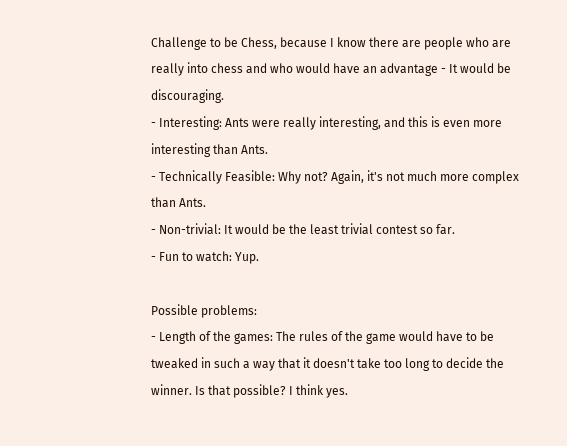Challenge to be Chess, because I know there are people who are really into chess and who would have an advantage - It would be discouraging.
- Interesting: Ants were really interesting, and this is even more interesting than Ants.
- Technically Feasible: Why not? Again, it's not much more complex than Ants.
- Non-trivial: It would be the least trivial contest so far.
- Fun to watch: Yup.

Possible problems:
- Length of the games: The rules of the game would have to be tweaked in such a way that it doesn't take too long to decide the winner. Is that possible? I think yes.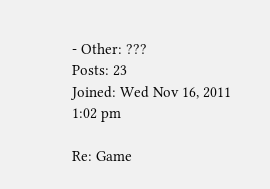- Other: ???
Posts: 23
Joined: Wed Nov 16, 2011 1:02 pm

Re: Game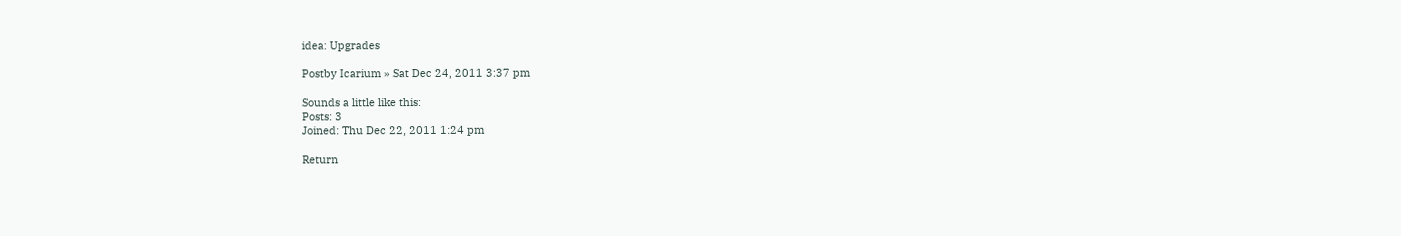idea: Upgrades

Postby Icarium » Sat Dec 24, 2011 3:37 pm

Sounds a little like this:
Posts: 3
Joined: Thu Dec 22, 2011 1:24 pm

Return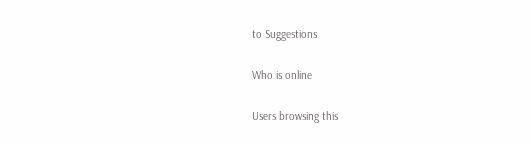to Suggestions

Who is online

Users browsing this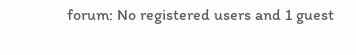forum: No registered users and 1 guest